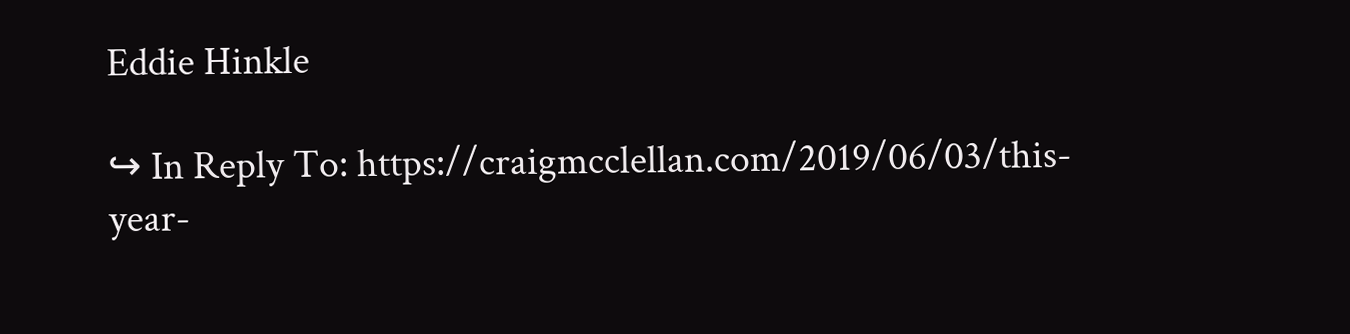Eddie Hinkle

↪ In Reply To: https://craigmcclellan.com/2019/06/03/this-year-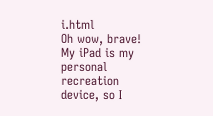i.html
Oh wow, brave! My iPad is my personal recreation device, so I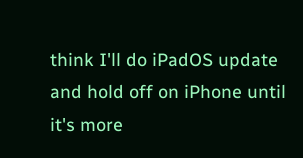think I'll do iPadOS update and hold off on iPhone until it's more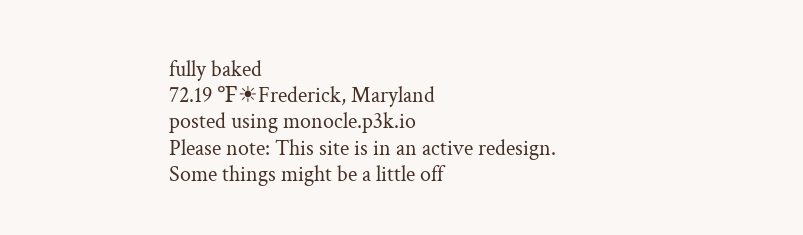fully baked
72.19 ℉☀Frederick, Maryland
posted using monocle.p3k.io
Please note: This site is in an active redesign. Some things might be a little off